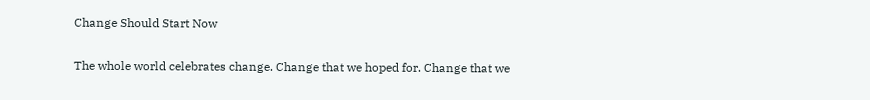Change Should Start Now

The whole world celebrates change. Change that we hoped for. Change that we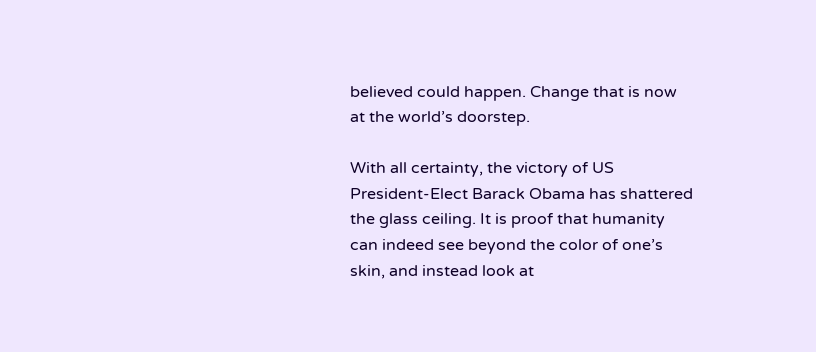believed could happen. Change that is now at the world’s doorstep.

With all certainty, the victory of US President-Elect Barack Obama has shattered the glass ceiling. It is proof that humanity can indeed see beyond the color of one’s skin, and instead look at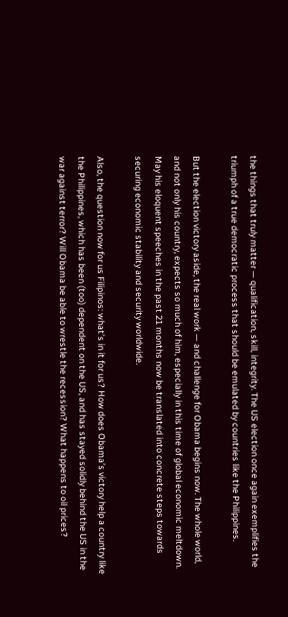the things that truly matter — qualification, skill, integrity. The US election once again exemplifies the triumph of a true democratic process that should be emulated by countries like the Philippines.

But the election victory aside, the real work — and challenge for Obama begins now. The whole world, and not only his country, expects so much of him, especially in this time of global economic meltdown. May his eloquent speeches in the past 21 months now be translated into concrete steps towards securing economic stability and security worldwide.

Also, the question now for us Filipinos: what’s in it for us? How does Obama’s victory help a country like the Philippines, which has been (too) dependent on the US, and has stayed solidly behind the US in the war against terror? Will Obama be able to wrestle the recession? What happens to oil prices?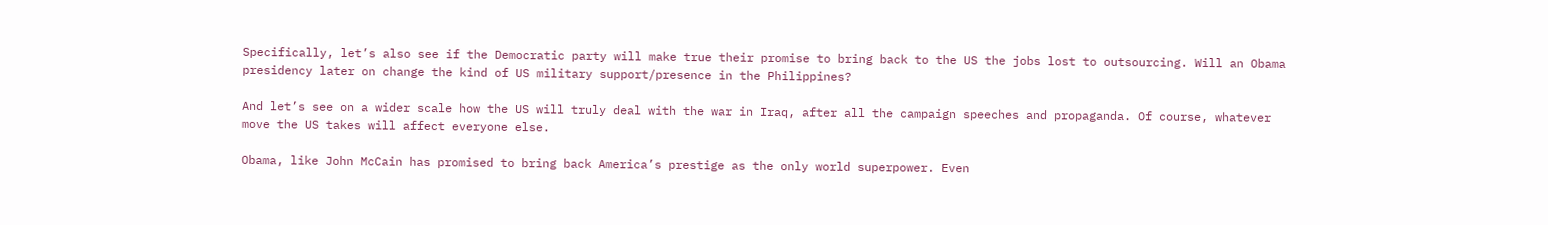Specifically, let’s also see if the Democratic party will make true their promise to bring back to the US the jobs lost to outsourcing. Will an Obama presidency later on change the kind of US military support/presence in the Philippines?

And let’s see on a wider scale how the US will truly deal with the war in Iraq, after all the campaign speeches and propaganda. Of course, whatever move the US takes will affect everyone else.

Obama, like John McCain has promised to bring back America’s prestige as the only world superpower. Even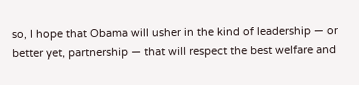so, I hope that Obama will usher in the kind of leadership — or better yet, partnership — that will respect the best welfare and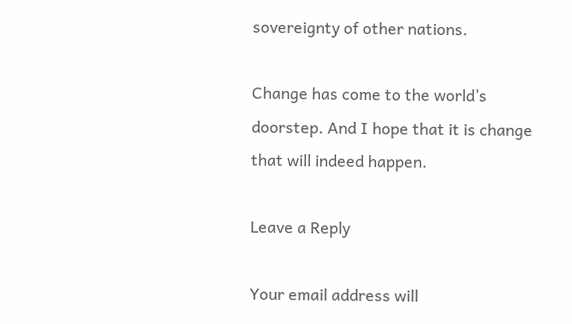sovereignty of other nations.

Change has come to the world’s doorstep. And I hope that it is change that will indeed happen.

Leave a Reply

Your email address will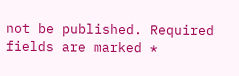not be published. Required fields are marked *